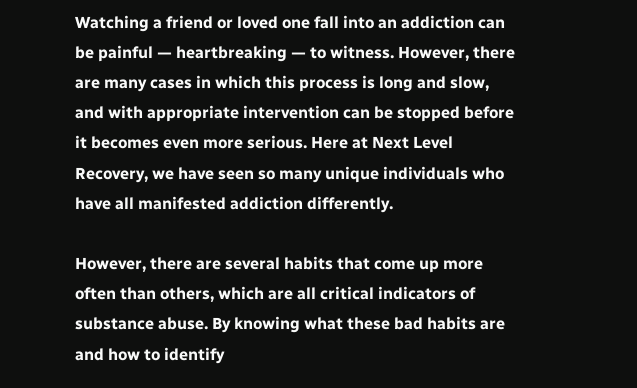Watching a friend or loved one fall into an addiction can be painful — heartbreaking — to witness. However, there are many cases in which this process is long and slow, and with appropriate intervention can be stopped before it becomes even more serious. Here at Next Level Recovery, we have seen so many unique individuals who have all manifested addiction differently.

However, there are several habits that come up more often than others, which are all critical indicators of substance abuse. By knowing what these bad habits are and how to identify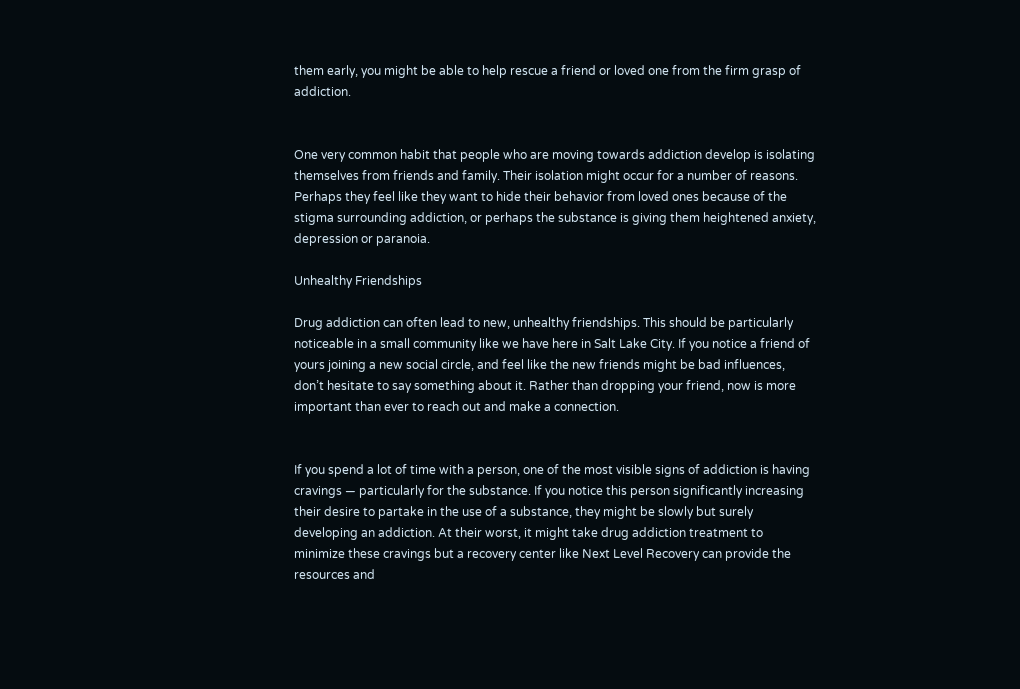them early, you might be able to help rescue a friend or loved one from the firm grasp of addiction.


One very common habit that people who are moving towards addiction develop is isolating themselves from friends and family. Their isolation might occur for a number of reasons. Perhaps they feel like they want to hide their behavior from loved ones because of the stigma surrounding addiction, or perhaps the substance is giving them heightened anxiety, depression or paranoia.

Unhealthy Friendships

Drug addiction can often lead to new, unhealthy friendships. This should be particularly noticeable in a small community like we have here in Salt Lake City. If you notice a friend of yours joining a new social circle, and feel like the new friends might be bad influences, don’t hesitate to say something about it. Rather than dropping your friend, now is more important than ever to reach out and make a connection.


If you spend a lot of time with a person, one of the most visible signs of addiction is having cravings — particularly for the substance. If you notice this person significantly increasing their desire to partake in the use of a substance, they might be slowly but surely developing an addiction. At their worst, it might take drug addiction treatment to minimize these cravings but a recovery center like Next Level Recovery can provide the resources and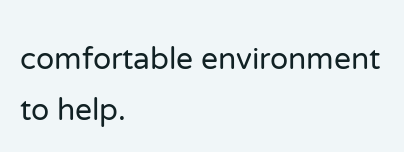comfortable environment to help.